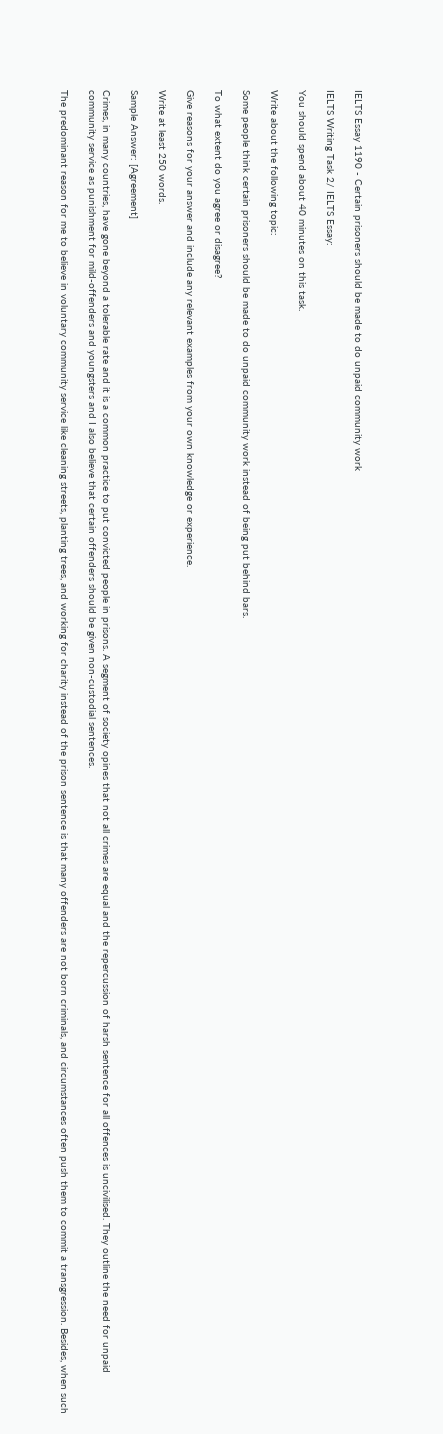IELTS Essay 1190 - Certain prisoners should be made to do unpaid community work

IELTS Writing Task 2/ IELTS Essay:

You should spend about 40 minutes on this task.

Write about the following topic:

Some people think certain prisoners should be made to do unpaid community work instead of being put behind bars.

To what extent do you agree or disagree?

Give reasons for your answer and include any relevant examples from your own knowledge or experience.

Write at least 250 words.

Sample Answer: [Agreement]

Crimes, in many countries, have gone beyond a tolerable rate and it is a common practice to put convicted people in prisons. A segment of society opines that not all crimes are equal and the repercussion of harsh sentence for all offences is uncivilised. They outline the need for unpaid community service as punishment for mild-offenders and youngsters and I also believe that certain offenders should be given non-custodial sentences.

The predominant reason for me to believe in voluntary community service like cleaning streets, planting trees, and working for charity instead of the prison sentence is that many offenders are not born criminals, and circumstances often push them to commit a transgression. Besides, when such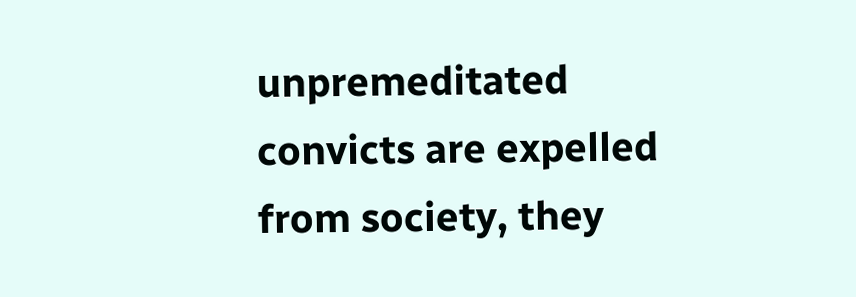unpremeditated convicts are expelled from society, they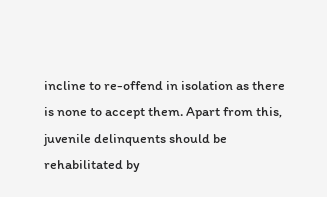incline to re-offend in isolation as there is none to accept them. Apart from this, juvenile delinquents should be rehabilitated by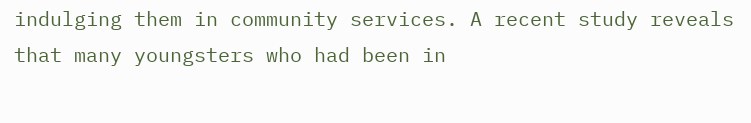indulging them in community services. A recent study reveals that many youngsters who had been in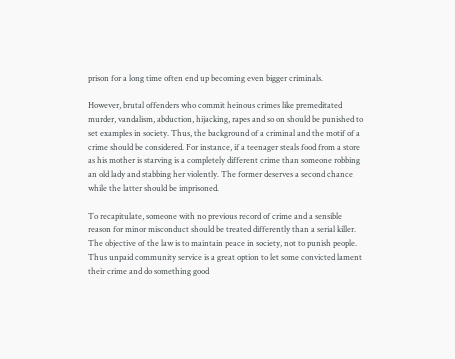prison for a long time often end up becoming even bigger criminals.

However, brutal offenders who commit heinous crimes like premeditated murder, vandalism, abduction, hijacking, rapes and so on should be punished to set examples in society. Thus, the background of a criminal and the motif of a crime should be considered. For instance, if a teenager steals food from a store as his mother is starving is a completely different crime than someone robbing an old lady and stabbing her violently. The former deserves a second chance while the latter should be imprisoned.

To recapitulate, someone with no previous record of crime and a sensible reason for minor misconduct should be treated differently than a serial killer. The objective of the law is to maintain peace in society, not to punish people. Thus unpaid community service is a great option to let some convicted lament their crime and do something good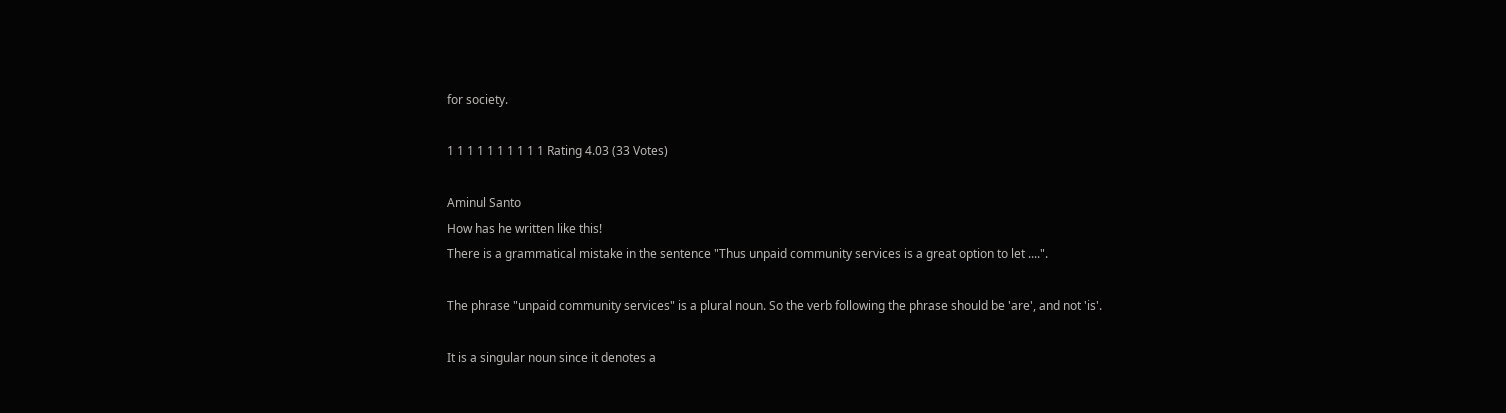for society.

1 1 1 1 1 1 1 1 1 1 Rating 4.03 (33 Votes)

Aminul Santo
How has he written like this!
There is a grammatical mistake in the sentence "Thus unpaid community services is a great option to let ....".

The phrase "unpaid community services" is a plural noun. So the verb following the phrase should be 'are', and not 'is'.

It is a singular noun since it denotes a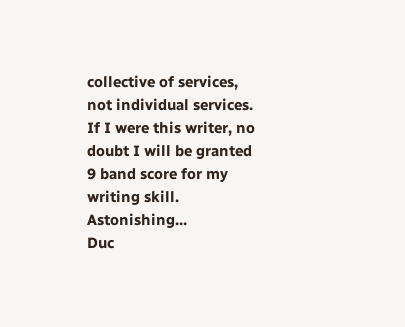collective of services, not individual services.
If I were this writer, no doubt I will be granted 9 band score for my writing skill. Astonishing...
Duc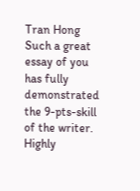Tran Hong
Such a great essay of you has fully demonstrated the 9-pts-skill of the writer. Highly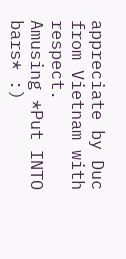appreciate by Duc from Vietnam with respect.
Amusing *Put INTO bars* :)